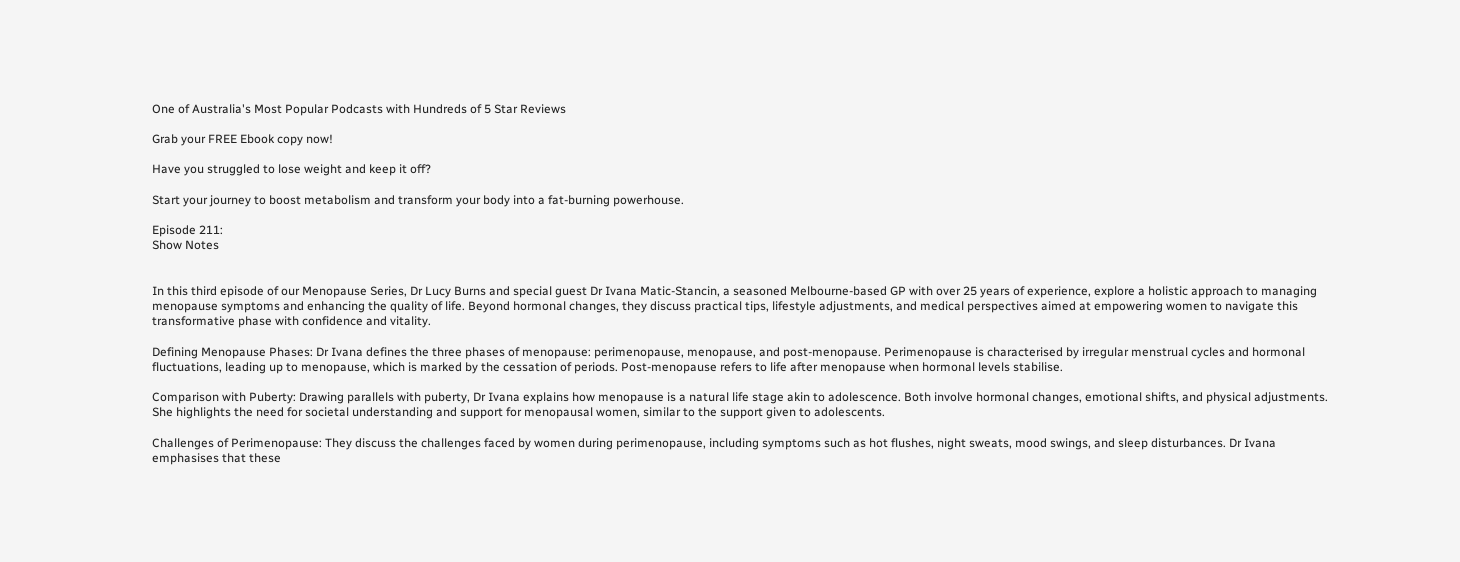One of Australia's Most Popular Podcasts with Hundreds of 5 Star Reviews

Grab your FREE Ebook copy now!

Have you struggled to lose weight and keep it off?

Start your journey to boost metabolism and transform your body into a fat-burning powerhouse.

Episode 211:
Show Notes


In this third episode of our Menopause Series, Dr Lucy Burns and special guest Dr Ivana Matic-Stancin, a seasoned Melbourne-based GP with over 25 years of experience, explore a holistic approach to managing menopause symptoms and enhancing the quality of life. Beyond hormonal changes, they discuss practical tips, lifestyle adjustments, and medical perspectives aimed at empowering women to navigate this transformative phase with confidence and vitality.

Defining Menopause Phases: Dr Ivana defines the three phases of menopause: perimenopause, menopause, and post-menopause. Perimenopause is characterised by irregular menstrual cycles and hormonal fluctuations, leading up to menopause, which is marked by the cessation of periods. Post-menopause refers to life after menopause when hormonal levels stabilise.

Comparison with Puberty: Drawing parallels with puberty, Dr Ivana explains how menopause is a natural life stage akin to adolescence. Both involve hormonal changes, emotional shifts, and physical adjustments. She highlights the need for societal understanding and support for menopausal women, similar to the support given to adolescents.

Challenges of Perimenopause: They discuss the challenges faced by women during perimenopause, including symptoms such as hot flushes, night sweats, mood swings, and sleep disturbances. Dr Ivana emphasises that these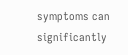symptoms can significantly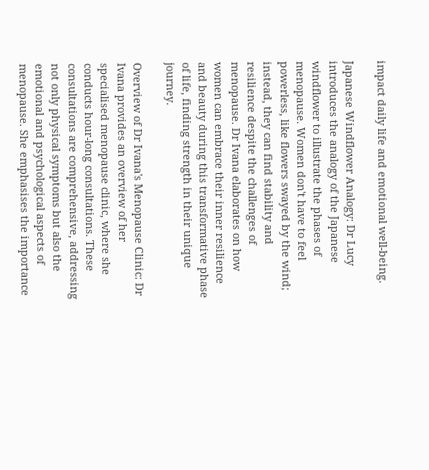impact daily life and emotional well-being.

Japanese Windflower Analogy: Dr Lucy introduces the analogy of the Japanese windflower to illustrate the phases of menopause. Women don't have to feel powerless, like flowers swayed by the wind; instead, they can find stability and resilience despite the challenges of menopause. Dr Ivana elaborates on how women can embrace their inner resilience and beauty during this transformative phase of life, finding strength in their unique journey.

Overview of Dr Ivana's Menopause Clinic: Dr Ivana provides an overview of her specialised menopause clinic, where she conducts hour-long consultations. These consultations are comprehensive, addressing not only physical symptoms but also the emotional and psychological aspects of menopause. She emphasises the importance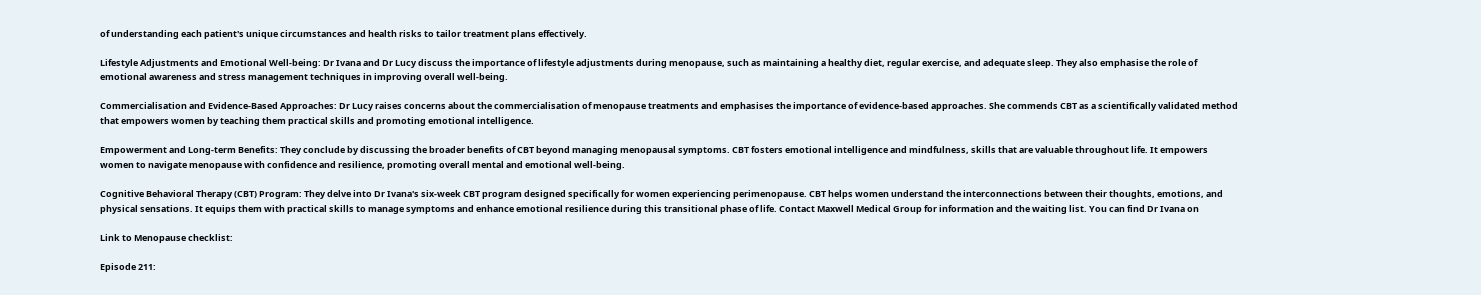of understanding each patient's unique circumstances and health risks to tailor treatment plans effectively.

Lifestyle Adjustments and Emotional Well-being: Dr Ivana and Dr Lucy discuss the importance of lifestyle adjustments during menopause, such as maintaining a healthy diet, regular exercise, and adequate sleep. They also emphasise the role of emotional awareness and stress management techniques in improving overall well-being.

Commercialisation and Evidence-Based Approaches: Dr Lucy raises concerns about the commercialisation of menopause treatments and emphasises the importance of evidence-based approaches. She commends CBT as a scientifically validated method that empowers women by teaching them practical skills and promoting emotional intelligence.

Empowerment and Long-term Benefits: They conclude by discussing the broader benefits of CBT beyond managing menopausal symptoms. CBT fosters emotional intelligence and mindfulness, skills that are valuable throughout life. It empowers women to navigate menopause with confidence and resilience, promoting overall mental and emotional well-being.

Cognitive Behavioral Therapy (CBT) Program: They delve into Dr Ivana's six-week CBT program designed specifically for women experiencing perimenopause. CBT helps women understand the interconnections between their thoughts, emotions, and physical sensations. It equips them with practical skills to manage symptoms and enhance emotional resilience during this transitional phase of life. Contact Maxwell Medical Group for information and the waiting list. You can find Dr Ivana on

Link to Menopause checklist:

Episode 211: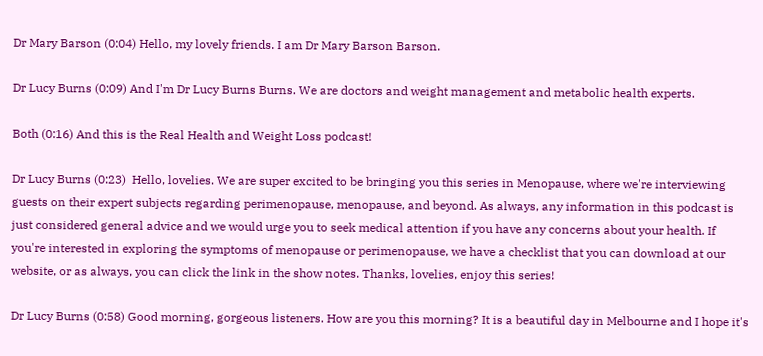Dr Mary Barson (0:04) Hello, my lovely friends. I am Dr Mary Barson Barson.

Dr Lucy Burns (0:09) And I'm Dr Lucy Burns Burns. We are doctors and weight management and metabolic health experts.

Both (0:16) And this is the Real Health and Weight Loss podcast!

Dr Lucy Burns (0:23)  Hello, lovelies. We are super excited to be bringing you this series in Menopause, where we're interviewing guests on their expert subjects regarding perimenopause, menopause, and beyond. As always, any information in this podcast is just considered general advice and we would urge you to seek medical attention if you have any concerns about your health. If you're interested in exploring the symptoms of menopause or perimenopause, we have a checklist that you can download at our website, or as always, you can click the link in the show notes. Thanks, lovelies, enjoy this series!

Dr Lucy Burns (0:58) Good morning, gorgeous listeners. How are you this morning? It is a beautiful day in Melbourne and I hope it's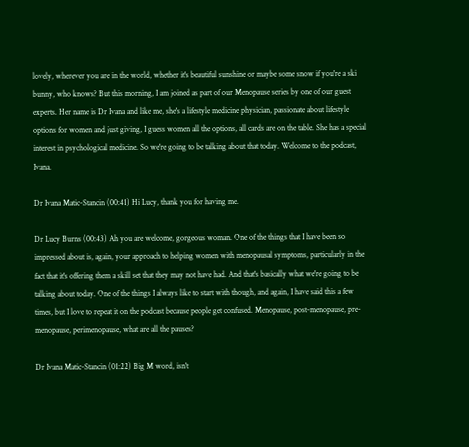lovely, wherever you are in the world, whether it's beautiful sunshine or maybe some snow if you're a ski bunny, who knows? But this morning, I am joined as part of our Menopause series by one of our guest experts. Her name is Dr Ivana and like me, she's a lifestyle medicine physician, passionate about lifestyle options for women and just giving, I guess women all the options, all cards are on the table. She has a special interest in psychological medicine. So we're going to be talking about that today. Welcome to the podcast, Ivana.

Dr Ivana Matic-Stancin (00:41) Hi Lucy, thank you for having me.

Dr Lucy Burns (00:43) Ah you are welcome, gorgeous woman. One of the things that I have been so impressed about is, again, your approach to helping women with menopausal symptoms, particularly in the fact that it's offering them a skill set that they may not have had. And that's basically what we're going to be talking about today. One of the things I always like to start with though, and again, I have said this a few times, but I love to repeat it on the podcast because people get confused. Menopause, post-menopause, pre-menopause, perimenopause, what are all the pauses?

Dr Ivana Matic-Stancin (01:22) Big M word, isn't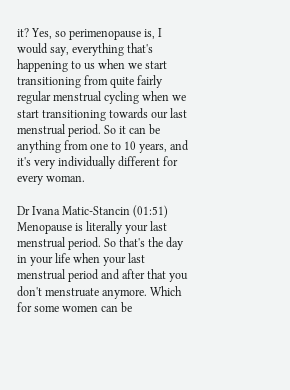it? Yes, so perimenopause is, I would say, everything that's happening to us when we start transitioning from quite fairly regular menstrual cycling when we start transitioning towards our last menstrual period. So it can be anything from one to 10 years, and it's very individually different for every woman.

Dr Ivana Matic-Stancin (01:51) Menopause is literally your last menstrual period. So that's the day in your life when your last menstrual period and after that you don't menstruate anymore. Which for some women can be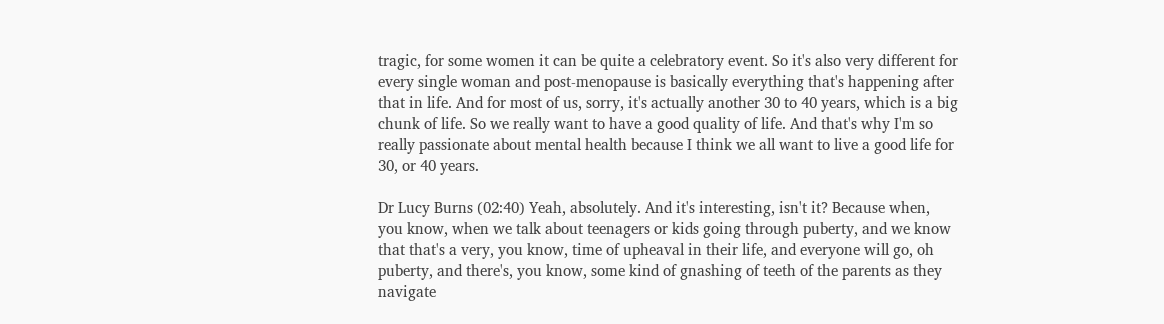tragic, for some women it can be quite a celebratory event. So it's also very different for every single woman and post-menopause is basically everything that's happening after that in life. And for most of us, sorry, it's actually another 30 to 40 years, which is a big chunk of life. So we really want to have a good quality of life. And that's why I'm so really passionate about mental health because I think we all want to live a good life for 30, or 40 years.

Dr Lucy Burns (02:40) Yeah, absolutely. And it's interesting, isn't it? Because when, you know, when we talk about teenagers or kids going through puberty, and we know that that's a very, you know, time of upheaval in their life, and everyone will go, oh puberty, and there's, you know, some kind of gnashing of teeth of the parents as they navigate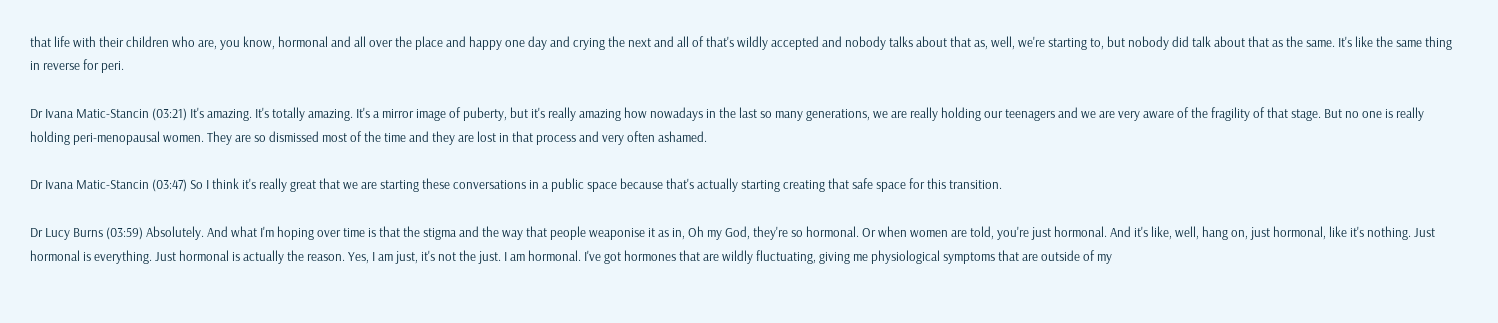that life with their children who are, you know, hormonal and all over the place and happy one day and crying the next and all of that's wildly accepted and nobody talks about that as, well, we're starting to, but nobody did talk about that as the same. It's like the same thing in reverse for peri.

Dr Ivana Matic-Stancin (03:21) It's amazing. It's totally amazing. It's a mirror image of puberty, but it's really amazing how nowadays in the last so many generations, we are really holding our teenagers and we are very aware of the fragility of that stage. But no one is really holding peri-menopausal women. They are so dismissed most of the time and they are lost in that process and very often ashamed.

Dr Ivana Matic-Stancin (03:47) So I think it's really great that we are starting these conversations in a public space because that's actually starting creating that safe space for this transition.

Dr Lucy Burns (03:59) Absolutely. And what I'm hoping over time is that the stigma and the way that people weaponise it as in, Oh my God, they're so hormonal. Or when women are told, you're just hormonal. And it's like, well, hang on, just hormonal, like it's nothing. Just hormonal is everything. Just hormonal is actually the reason. Yes, I am just, it's not the just. I am hormonal. I've got hormones that are wildly fluctuating, giving me physiological symptoms that are outside of my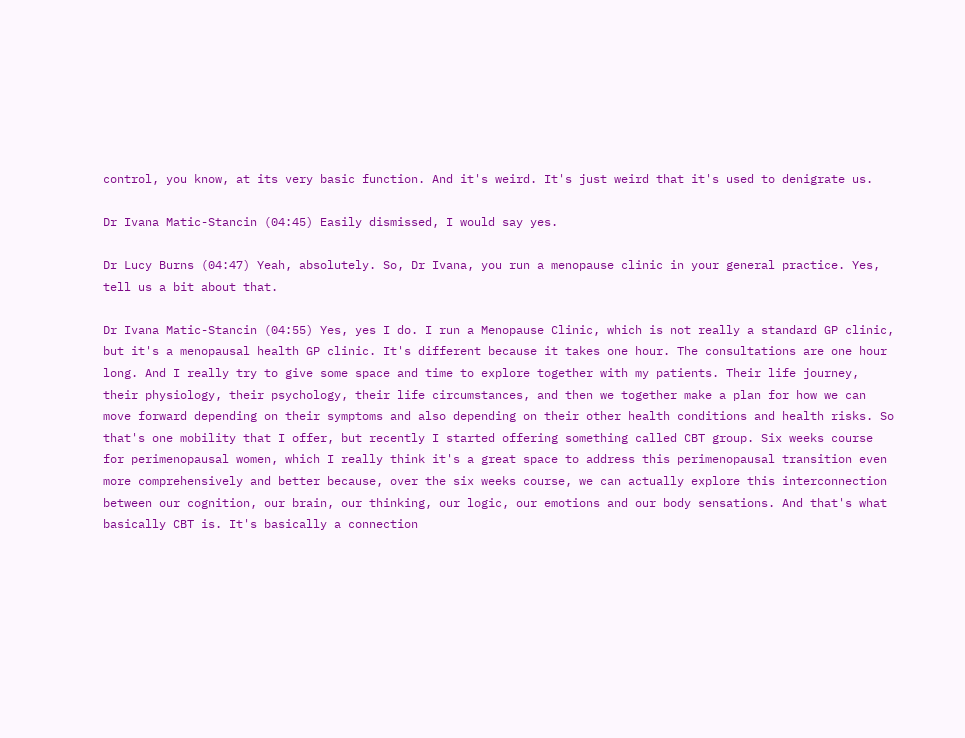control, you know, at its very basic function. And it's weird. It's just weird that it's used to denigrate us.

Dr Ivana Matic-Stancin (04:45) Easily dismissed, I would say yes.

Dr Lucy Burns (04:47) Yeah, absolutely. So, Dr Ivana, you run a menopause clinic in your general practice. Yes, tell us a bit about that.

Dr Ivana Matic-Stancin (04:55) Yes, yes I do. I run a Menopause Clinic, which is not really a standard GP clinic, but it's a menopausal health GP clinic. It's different because it takes one hour. The consultations are one hour long. And I really try to give some space and time to explore together with my patients. Their life journey, their physiology, their psychology, their life circumstances, and then we together make a plan for how we can move forward depending on their symptoms and also depending on their other health conditions and health risks. So that's one mobility that I offer, but recently I started offering something called CBT group. Six weeks course for perimenopausal women, which I really think it's a great space to address this perimenopausal transition even more comprehensively and better because, over the six weeks course, we can actually explore this interconnection between our cognition, our brain, our thinking, our logic, our emotions and our body sensations. And that's what basically CBT is. It's basically a connection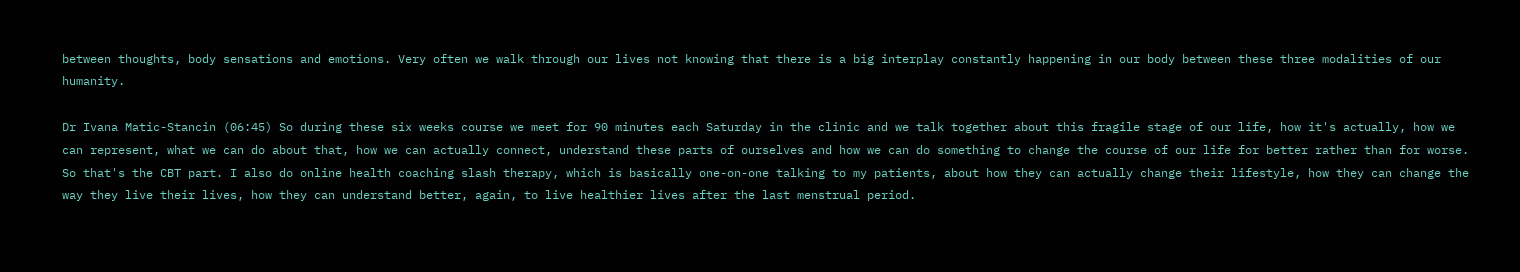between thoughts, body sensations and emotions. Very often we walk through our lives not knowing that there is a big interplay constantly happening in our body between these three modalities of our humanity.

Dr Ivana Matic-Stancin (06:45) So during these six weeks course we meet for 90 minutes each Saturday in the clinic and we talk together about this fragile stage of our life, how it's actually, how we can represent, what we can do about that, how we can actually connect, understand these parts of ourselves and how we can do something to change the course of our life for better rather than for worse. So that's the CBT part. I also do online health coaching slash therapy, which is basically one-on-one talking to my patients, about how they can actually change their lifestyle, how they can change the way they live their lives, how they can understand better, again, to live healthier lives after the last menstrual period.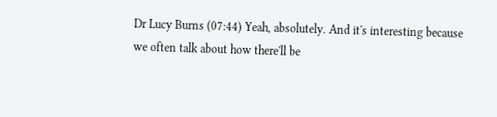Dr Lucy Burns (07:44) Yeah, absolutely. And it's interesting because we often talk about how there'll be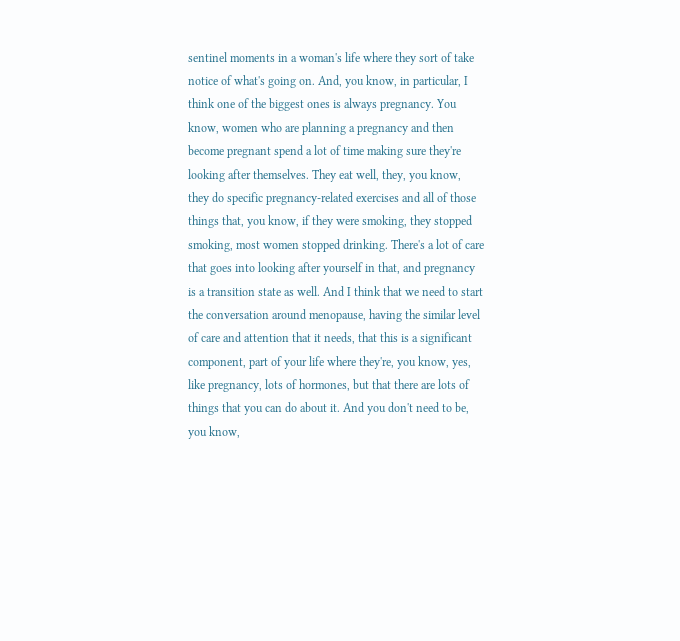sentinel moments in a woman's life where they sort of take notice of what's going on. And, you know, in particular, I think one of the biggest ones is always pregnancy. You know, women who are planning a pregnancy and then become pregnant spend a lot of time making sure they're looking after themselves. They eat well, they, you know, they do specific pregnancy-related exercises and all of those things that, you know, if they were smoking, they stopped smoking, most women stopped drinking. There's a lot of care that goes into looking after yourself in that, and pregnancy is a transition state as well. And I think that we need to start the conversation around menopause, having the similar level of care and attention that it needs, that this is a significant component, part of your life where they're, you know, yes, like pregnancy, lots of hormones, but that there are lots of things that you can do about it. And you don't need to be, you know,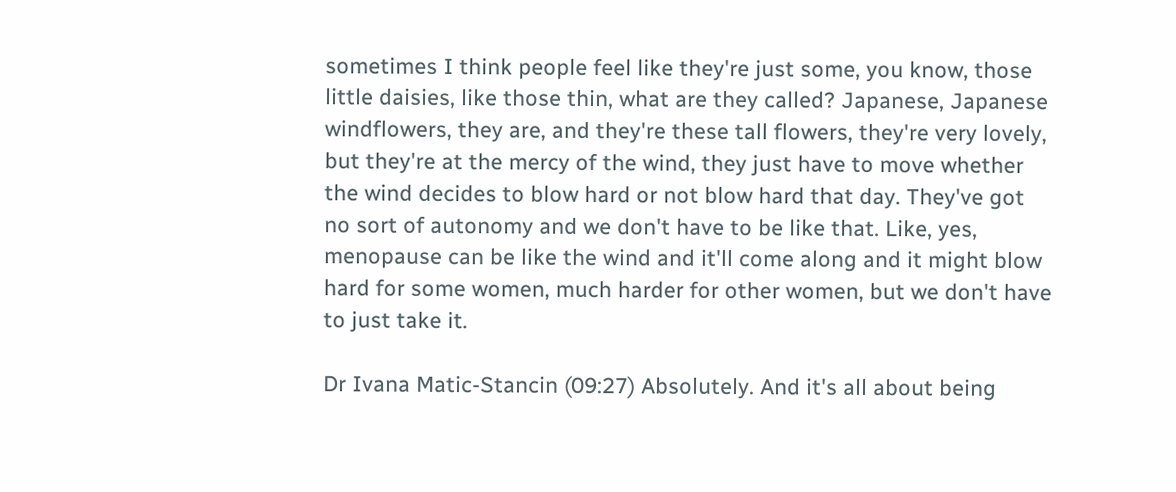sometimes I think people feel like they're just some, you know, those little daisies, like those thin, what are they called? Japanese, Japanese windflowers, they are, and they're these tall flowers, they're very lovely, but they're at the mercy of the wind, they just have to move whether the wind decides to blow hard or not blow hard that day. They've got no sort of autonomy and we don't have to be like that. Like, yes, menopause can be like the wind and it'll come along and it might blow hard for some women, much harder for other women, but we don't have to just take it.

Dr Ivana Matic-Stancin (09:27) Absolutely. And it's all about being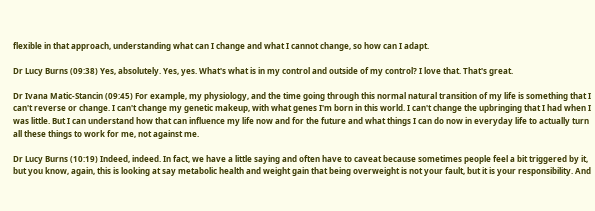flexible in that approach, understanding what can I change and what I cannot change, so how can I adapt.

Dr Lucy Burns (09:38) Yes, absolutely. Yes, yes. What's what is in my control and outside of my control? I love that. That's great.

Dr Ivana Matic-Stancin (09:45) For example, my physiology, and the time going through this normal natural transition of my life is something that I can't reverse or change. I can't change my genetic makeup, with what genes I'm born in this world. I can't change the upbringing that I had when I was little. But I can understand how that can influence my life now and for the future and what things I can do now in everyday life to actually turn all these things to work for me, not against me.

Dr Lucy Burns (10:19) Indeed, indeed. In fact, we have a little saying and often have to caveat because sometimes people feel a bit triggered by it, but you know, again, this is looking at say metabolic health and weight gain that being overweight is not your fault, but it is your responsibility. And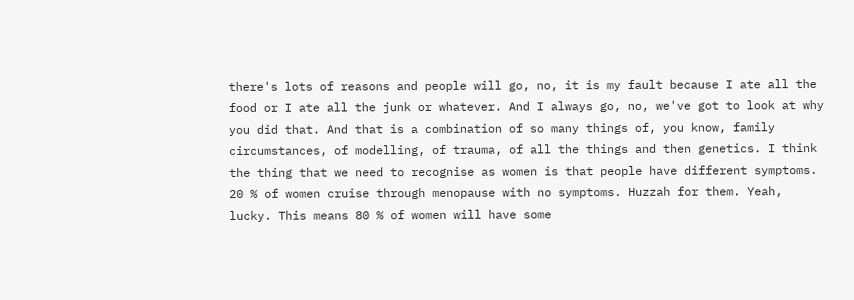there's lots of reasons and people will go, no, it is my fault because I ate all the food or I ate all the junk or whatever. And I always go, no, we've got to look at why you did that. And that is a combination of so many things of, you know, family circumstances, of modelling, of trauma, of all the things and then genetics. I think the thing that we need to recognise as women is that people have different symptoms. 20 % of women cruise through menopause with no symptoms. Huzzah for them. Yeah, lucky. This means 80 % of women will have some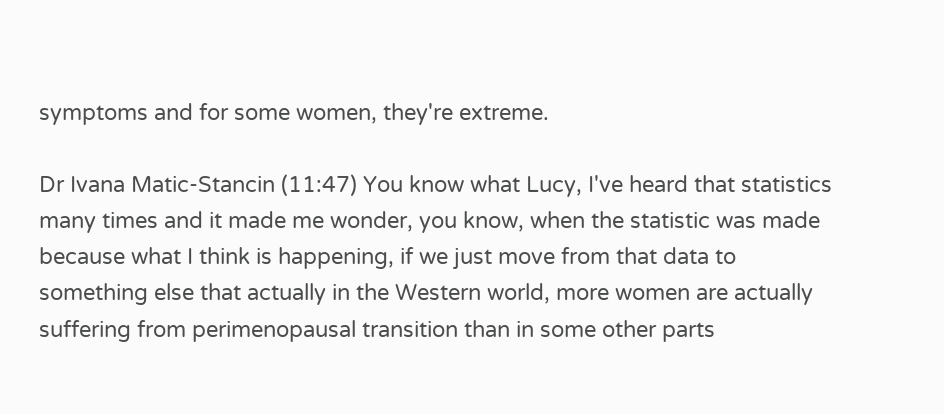symptoms and for some women, they're extreme.

Dr Ivana Matic-Stancin (11:47) You know what Lucy, I've heard that statistics many times and it made me wonder, you know, when the statistic was made because what I think is happening, if we just move from that data to something else that actually in the Western world, more women are actually suffering from perimenopausal transition than in some other parts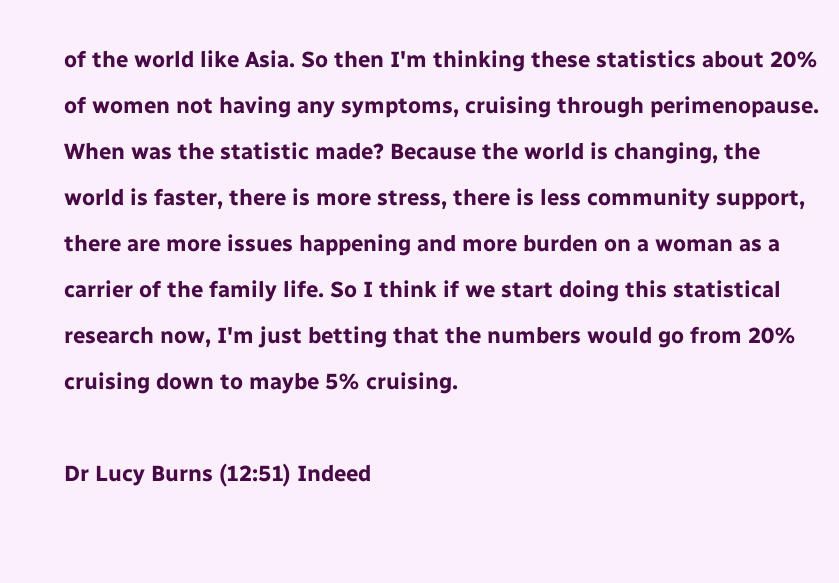of the world like Asia. So then I'm thinking these statistics about 20% of women not having any symptoms, cruising through perimenopause. When was the statistic made? Because the world is changing, the world is faster, there is more stress, there is less community support, there are more issues happening and more burden on a woman as a carrier of the family life. So I think if we start doing this statistical research now, I'm just betting that the numbers would go from 20% cruising down to maybe 5% cruising.

Dr Lucy Burns (12:51) Indeed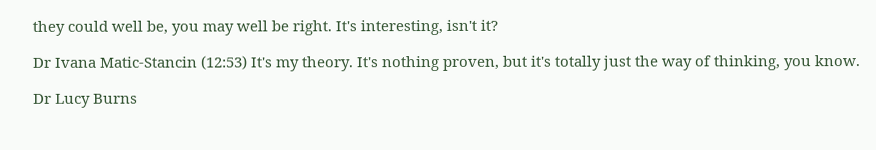they could well be, you may well be right. It's interesting, isn't it?

Dr Ivana Matic-Stancin (12:53) It's my theory. It's nothing proven, but it's totally just the way of thinking, you know.

Dr Lucy Burns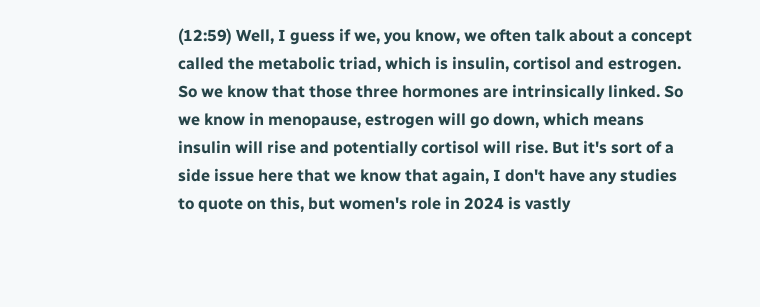(12:59) Well, I guess if we, you know, we often talk about a concept called the metabolic triad, which is insulin, cortisol and estrogen. So we know that those three hormones are intrinsically linked. So we know in menopause, estrogen will go down, which means insulin will rise and potentially cortisol will rise. But it's sort of a side issue here that we know that again, I don't have any studies to quote on this, but women's role in 2024 is vastly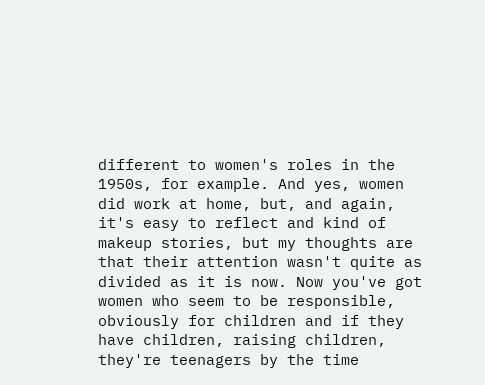different to women's roles in the 1950s, for example. And yes, women did work at home, but, and again, it's easy to reflect and kind of makeup stories, but my thoughts are that their attention wasn't quite as divided as it is now. Now you've got women who seem to be responsible, obviously for children and if they have children, raising children, they're teenagers by the time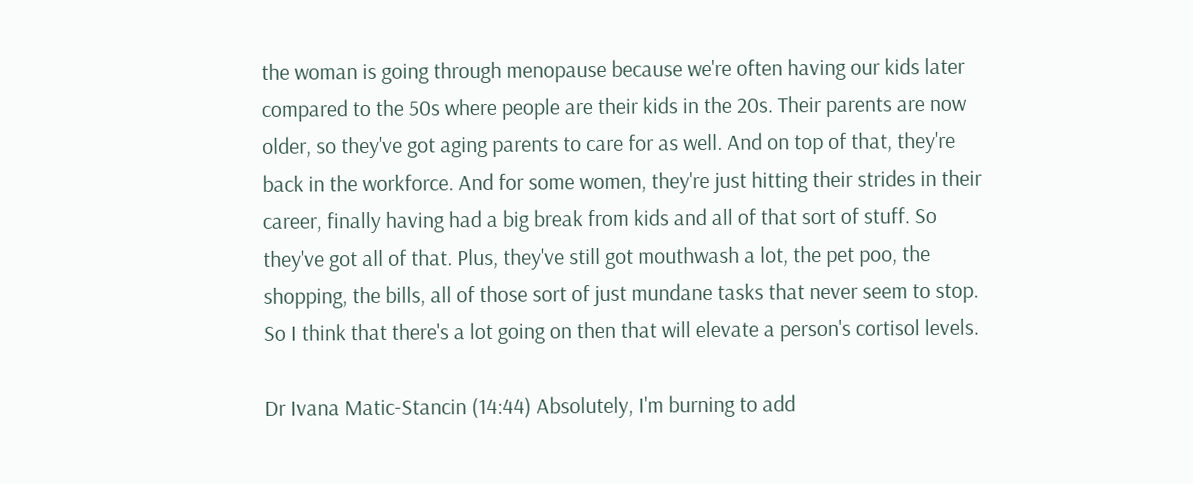the woman is going through menopause because we're often having our kids later compared to the 50s where people are their kids in the 20s. Their parents are now older, so they've got aging parents to care for as well. And on top of that, they're back in the workforce. And for some women, they're just hitting their strides in their career, finally having had a big break from kids and all of that sort of stuff. So they've got all of that. Plus, they've still got mouthwash a lot, the pet poo, the shopping, the bills, all of those sort of just mundane tasks that never seem to stop. So I think that there's a lot going on then that will elevate a person's cortisol levels.

Dr Ivana Matic-Stancin (14:44) Absolutely, I'm burning to add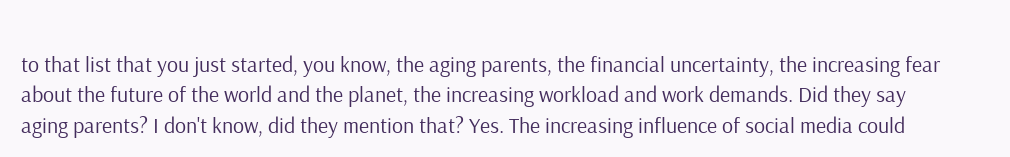to that list that you just started, you know, the aging parents, the financial uncertainty, the increasing fear about the future of the world and the planet, the increasing workload and work demands. Did they say aging parents? I don't know, did they mention that? Yes. The increasing influence of social media could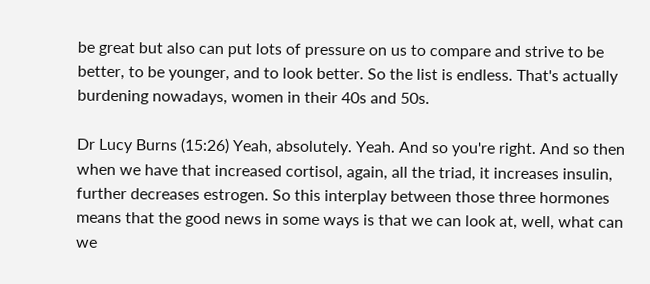be great but also can put lots of pressure on us to compare and strive to be better, to be younger, and to look better. So the list is endless. That's actually burdening nowadays, women in their 40s and 50s.

Dr Lucy Burns (15:26) Yeah, absolutely. Yeah. And so you're right. And so then when we have that increased cortisol, again, all the triad, it increases insulin, further decreases estrogen. So this interplay between those three hormones means that the good news in some ways is that we can look at, well, what can we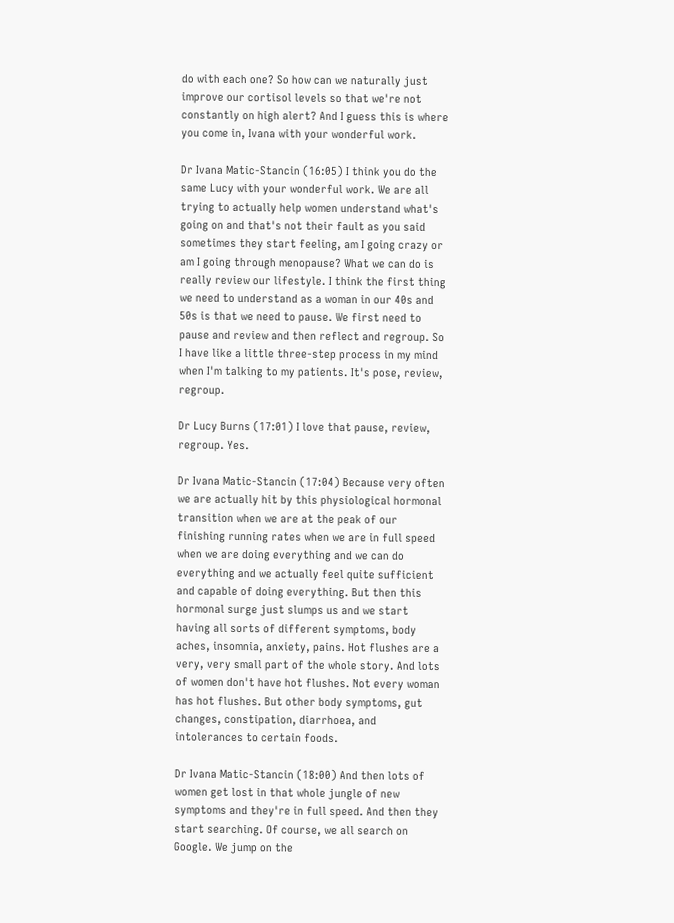do with each one? So how can we naturally just improve our cortisol levels so that we're not constantly on high alert? And I guess this is where you come in, Ivana with your wonderful work.

Dr Ivana Matic-Stancin (16:05) I think you do the same Lucy with your wonderful work. We are all trying to actually help women understand what's going on and that's not their fault as you said sometimes they start feeling, am I going crazy or am I going through menopause? What we can do is really review our lifestyle. I think the first thing we need to understand as a woman in our 40s and 50s is that we need to pause. We first need to pause and review and then reflect and regroup. So I have like a little three-step process in my mind when I'm talking to my patients. It's pose, review, regroup.

Dr Lucy Burns (17:01) I love that pause, review, regroup. Yes.

Dr Ivana Matic-Stancin (17:04) Because very often we are actually hit by this physiological hormonal transition when we are at the peak of our finishing running rates when we are in full speed when we are doing everything and we can do everything and we actually feel quite sufficient and capable of doing everything. But then this hormonal surge just slumps us and we start having all sorts of different symptoms, body aches, insomnia, anxiety, pains. Hot flushes are a very, very small part of the whole story. And lots of women don't have hot flushes. Not every woman has hot flushes. But other body symptoms, gut changes, constipation, diarrhoea, and intolerances to certain foods.

Dr Ivana Matic-Stancin (18:00) And then lots of women get lost in that whole jungle of new symptoms and they're in full speed. And then they start searching. Of course, we all search on Google. We jump on the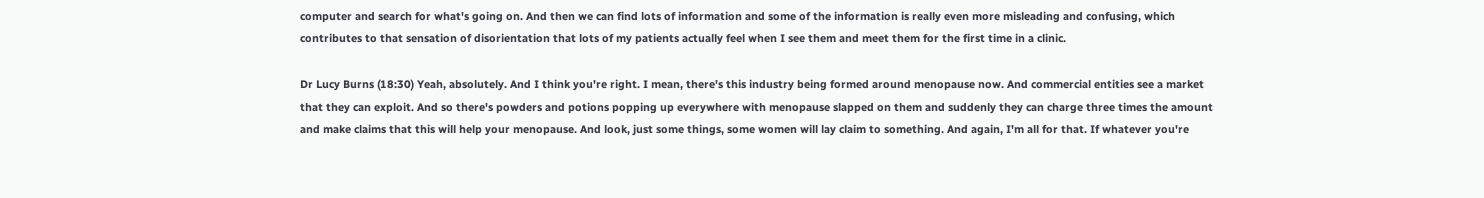computer and search for what's going on. And then we can find lots of information and some of the information is really even more misleading and confusing, which contributes to that sensation of disorientation that lots of my patients actually feel when I see them and meet them for the first time in a clinic.

Dr Lucy Burns (18:30) Yeah, absolutely. And I think you're right. I mean, there's this industry being formed around menopause now. And commercial entities see a market that they can exploit. And so there's powders and potions popping up everywhere with menopause slapped on them and suddenly they can charge three times the amount and make claims that this will help your menopause. And look, just some things, some women will lay claim to something. And again, I'm all for that. If whatever you're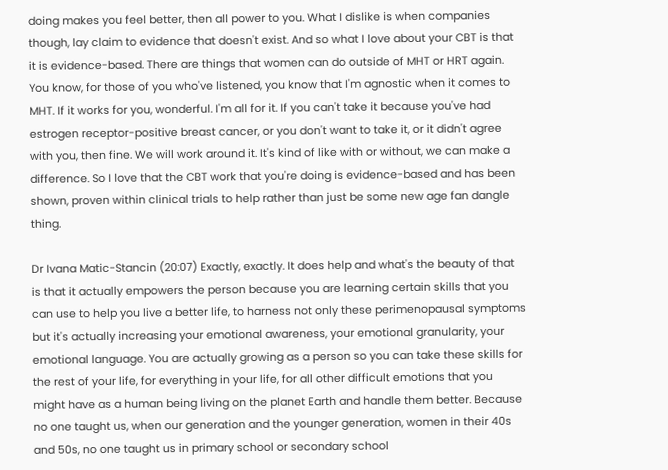doing makes you feel better, then all power to you. What I dislike is when companies though, lay claim to evidence that doesn't exist. And so what I love about your CBT is that it is evidence-based. There are things that women can do outside of MHT or HRT again. You know, for those of you who've listened, you know that I'm agnostic when it comes to MHT. If it works for you, wonderful. I'm all for it. If you can't take it because you've had estrogen receptor-positive breast cancer, or you don't want to take it, or it didn't agree with you, then fine. We will work around it. It's kind of like with or without, we can make a difference. So I love that the CBT work that you're doing is evidence-based and has been shown, proven within clinical trials to help rather than just be some new age fan dangle thing.

Dr Ivana Matic-Stancin (20:07) Exactly, exactly. It does help and what's the beauty of that is that it actually empowers the person because you are learning certain skills that you can use to help you live a better life, to harness not only these perimenopausal symptoms but it's actually increasing your emotional awareness, your emotional granularity, your emotional language. You are actually growing as a person so you can take these skills for the rest of your life, for everything in your life, for all other difficult emotions that you might have as a human being living on the planet Earth and handle them better. Because no one taught us, when our generation and the younger generation, women in their 40s and 50s, no one taught us in primary school or secondary school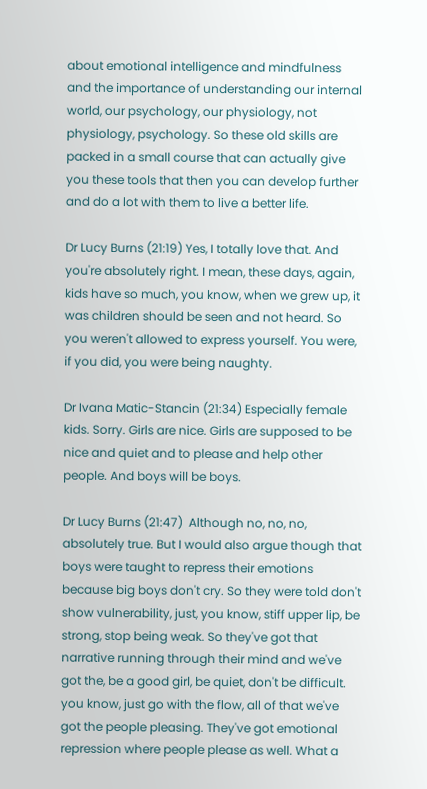about emotional intelligence and mindfulness and the importance of understanding our internal world, our psychology, our physiology, not physiology, psychology. So these old skills are packed in a small course that can actually give you these tools that then you can develop further and do a lot with them to live a better life.

Dr Lucy Burns (21:19) Yes, I totally love that. And you're absolutely right. I mean, these days, again, kids have so much, you know, when we grew up, it was children should be seen and not heard. So you weren't allowed to express yourself. You were, if you did, you were being naughty.

Dr Ivana Matic-Stancin (21:34) Especially female kids. Sorry. Girls are nice. Girls are supposed to be nice and quiet and to please and help other people. And boys will be boys.

Dr Lucy Burns (21:47)  Although no, no, no, absolutely true. But I would also argue though that boys were taught to repress their emotions because big boys don't cry. So they were told don't show vulnerability, just, you know, stiff upper lip, be strong, stop being weak. So they've got that narrative running through their mind and we've got the, be a good girl, be quiet, don't be difficult. you know, just go with the flow, all of that we've got the people pleasing. They've got emotional repression where people please as well. What a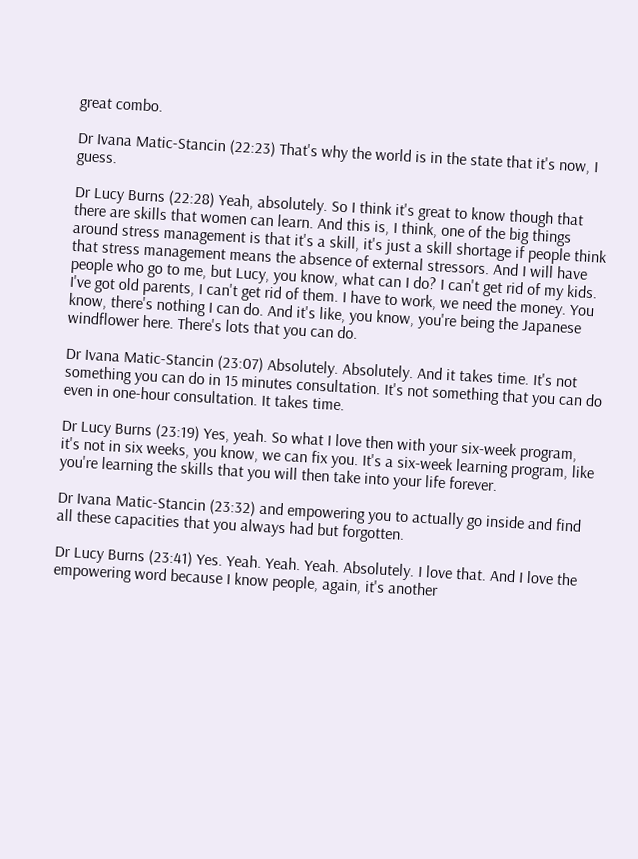great combo.

Dr Ivana Matic-Stancin (22:23) That's why the world is in the state that it's now, I guess.

Dr Lucy Burns (22:28) Yeah, absolutely. So I think it's great to know though that there are skills that women can learn. And this is, I think, one of the big things around stress management is that it's a skill, it's just a skill shortage if people think that stress management means the absence of external stressors. And I will have people who go to me, but Lucy, you know, what can I do? I can't get rid of my kids. I've got old parents, I can't get rid of them. I have to work, we need the money. You know, there's nothing I can do. And it's like, you know, you're being the Japanese windflower here. There's lots that you can do.

Dr Ivana Matic-Stancin (23:07) Absolutely. Absolutely. And it takes time. It's not something you can do in 15 minutes consultation. It's not something that you can do even in one-hour consultation. It takes time.

Dr Lucy Burns (23:19) Yes, yeah. So what I love then with your six-week program, it's not in six weeks, you know, we can fix you. It's a six-week learning program, like you're learning the skills that you will then take into your life forever.

Dr Ivana Matic-Stancin (23:32) and empowering you to actually go inside and find all these capacities that you always had but forgotten.

Dr Lucy Burns (23:41) Yes. Yeah. Yeah. Yeah. Absolutely. I love that. And I love the empowering word because I know people, again, it's another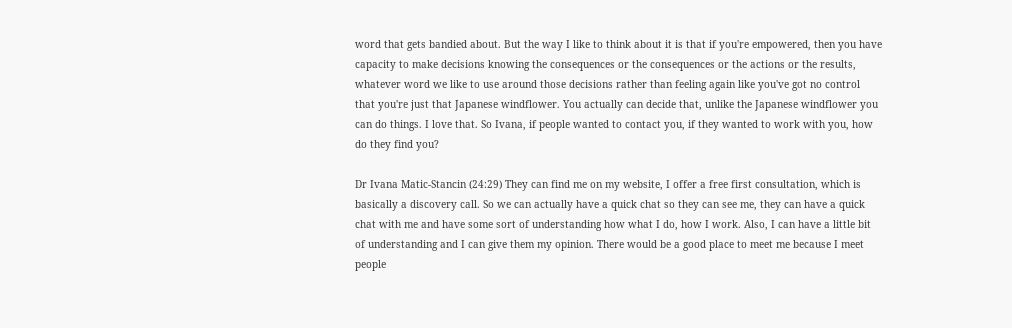word that gets bandied about. But the way I like to think about it is that if you're empowered, then you have capacity to make decisions knowing the consequences or the consequences or the actions or the results, whatever word we like to use around those decisions rather than feeling again like you've got no control that you're just that Japanese windflower. You actually can decide that, unlike the Japanese windflower you can do things. I love that. So Ivana, if people wanted to contact you, if they wanted to work with you, how do they find you?

Dr Ivana Matic-Stancin (24:29) They can find me on my website, I offer a free first consultation, which is basically a discovery call. So we can actually have a quick chat so they can see me, they can have a quick chat with me and have some sort of understanding how what I do, how I work. Also, I can have a little bit of understanding and I can give them my opinion. There would be a good place to meet me because I meet people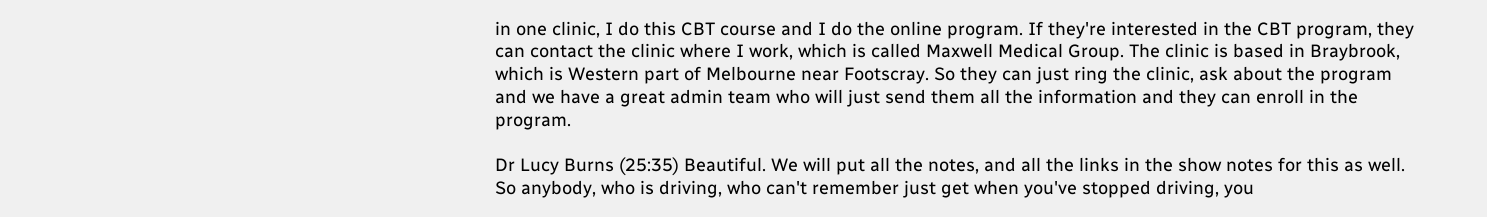in one clinic, I do this CBT course and I do the online program. If they're interested in the CBT program, they can contact the clinic where I work, which is called Maxwell Medical Group. The clinic is based in Braybrook, which is Western part of Melbourne near Footscray. So they can just ring the clinic, ask about the program and we have a great admin team who will just send them all the information and they can enroll in the program.

Dr Lucy Burns (25:35) Beautiful. We will put all the notes, and all the links in the show notes for this as well. So anybody, who is driving, who can't remember just get when you've stopped driving, you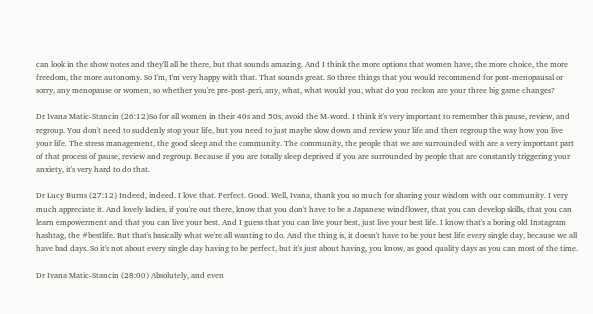can look in the show notes and they'll all be there, but that sounds amazing. And I think the more options that women have, the more choice, the more freedom, the more autonomy. So I'm, I'm very happy with that. That sounds great. So three things that you would recommend for post-menopausal or sorry, any menopause or women, so whether you're pre-post-peri, any, what, what would you, what do you reckon are your three big game changes?

Dr Ivana Matic-Stancin (26:12)So for all women in their 40s and 50s, avoid the M-word. I think it's very important to remember this pause, review, and regroup. You don't need to suddenly stop your life, but you need to just maybe slow down and review your life and then regroup the way how you live your life. The stress management, the good sleep and the community. The community, the people that we are surrounded with are a very important part of that process of pause, review and regroup. Because if you are totally sleep deprived if you are surrounded by people that are constantly triggering your anxiety, it's very hard to do that.

Dr Lucy Burns (27:12) Indeed, indeed. I love that. Perfect. Good. Well, Ivana, thank you so much for sharing your wisdom with our community. I very much appreciate it. And lovely ladies, if you're out there, know that you don't have to be a Japanese windflower, that you can develop skills, that you can learn empowerment and that you can live your best. And I guess that you can live your best, just live your best life. I know that's a boring old Instagram hashtag, the #bestlife. But that's basically what we're all wanting to do. And the thing is, it doesn't have to be your best life every single day, because we all have bad days. So it's not about every single day having to be perfect, but it's just about having, you know, as good quality days as you can most of the time.

Dr Ivana Matic-Stancin (28:00) Absolutely, and even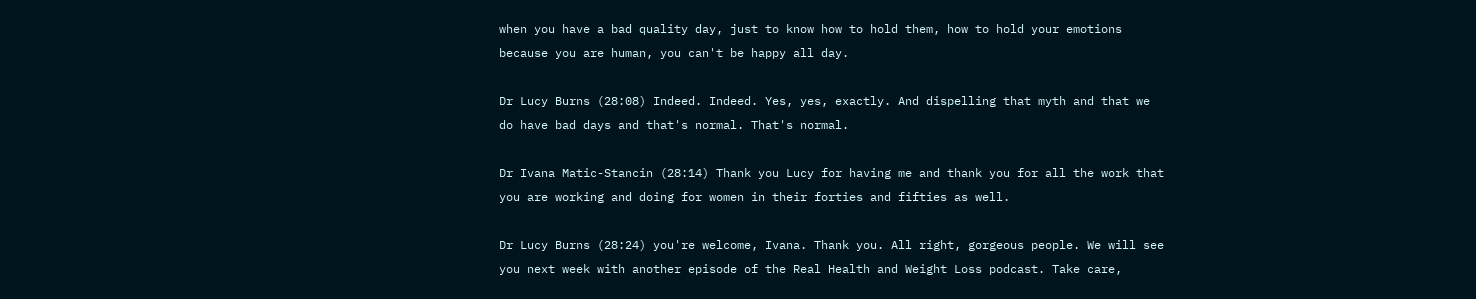when you have a bad quality day, just to know how to hold them, how to hold your emotions because you are human, you can't be happy all day.

Dr Lucy Burns (28:08) Indeed. Indeed. Yes, yes, exactly. And dispelling that myth and that we do have bad days and that's normal. That's normal.

Dr Ivana Matic-Stancin (28:14) Thank you Lucy for having me and thank you for all the work that you are working and doing for women in their forties and fifties as well.

Dr Lucy Burns (28:24) you're welcome, Ivana. Thank you. All right, gorgeous people. We will see you next week with another episode of the Real Health and Weight Loss podcast. Take care,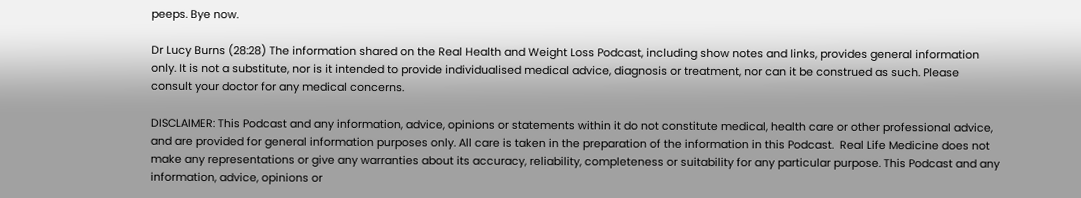peeps. Bye now.

Dr Lucy Burns (28:28) The information shared on the Real Health and Weight Loss Podcast, including show notes and links, provides general information only. It is not a substitute, nor is it intended to provide individualised medical advice, diagnosis or treatment, nor can it be construed as such. Please consult your doctor for any medical concerns.

DISCLAIMER: This Podcast and any information, advice, opinions or statements within it do not constitute medical, health care or other professional advice, and are provided for general information purposes only. All care is taken in the preparation of the information in this Podcast.  Real Life Medicine does not make any representations or give any warranties about its accuracy, reliability, completeness or suitability for any particular purpose. This Podcast and any information, advice, opinions or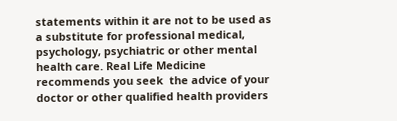statements within it are not to be used as a substitute for professional medical, psychology, psychiatric or other mental health care. Real Life Medicine recommends you seek  the advice of your doctor or other qualified health providers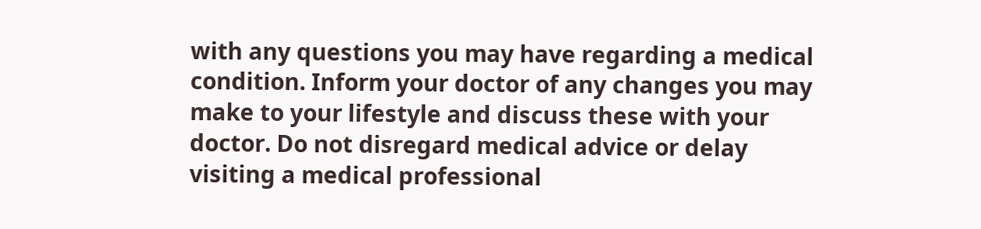with any questions you may have regarding a medical condition. Inform your doctor of any changes you may make to your lifestyle and discuss these with your doctor. Do not disregard medical advice or delay visiting a medical professional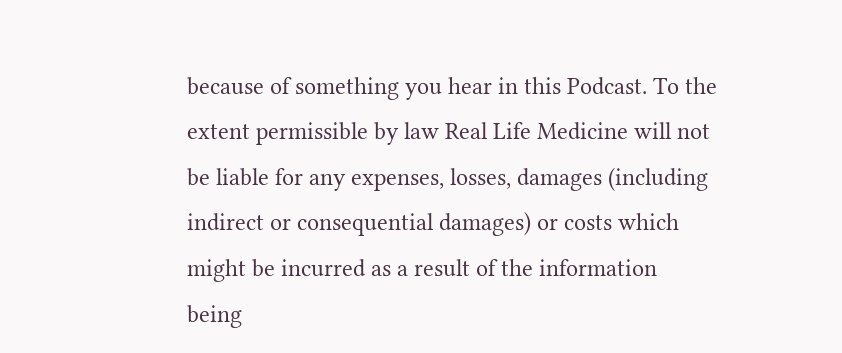because of something you hear in this Podcast. To the extent permissible by law Real Life Medicine will not be liable for any expenses, losses, damages (including indirect or consequential damages) or costs which might be incurred as a result of the information being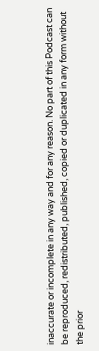inaccurate or incomplete in any way and for any reason. No part of this Podcast can be reproduced, redistributed, published, copied or duplicated in any form without the prior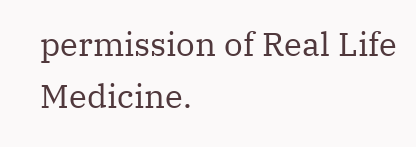permission of Real Life Medicine.